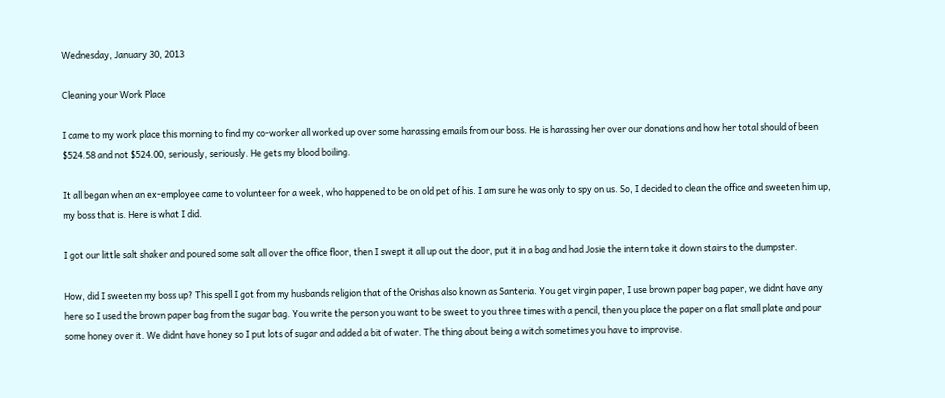Wednesday, January 30, 2013

Cleaning your Work Place

I came to my work place this morning to find my co-worker all worked up over some harassing emails from our boss. He is harassing her over our donations and how her total should of been $524.58 and not $524.00, seriously, seriously. He gets my blood boiling.

It all began when an ex-employee came to volunteer for a week, who happened to be on old pet of his. I am sure he was only to spy on us. So, I decided to clean the office and sweeten him up, my boss that is. Here is what I did.

I got our little salt shaker and poured some salt all over the office floor, then I swept it all up out the door, put it in a bag and had Josie the intern take it down stairs to the dumpster.

How, did I sweeten my boss up? This spell I got from my husbands religion that of the Orishas also known as Santeria. You get virgin paper, I use brown paper bag paper, we didnt have any here so I used the brown paper bag from the sugar bag. You write the person you want to be sweet to you three times with a pencil, then you place the paper on a flat small plate and pour some honey over it. We didnt have honey so I put lots of sugar and added a bit of water. The thing about being a witch sometimes you have to improvise.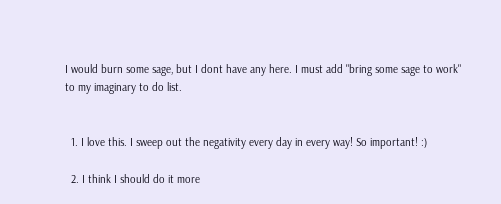I would burn some sage, but I dont have any here. I must add "bring some sage to work" to my imaginary to do list.


  1. I love this. I sweep out the negativity every day in every way! So important! :)

  2. I think I should do it more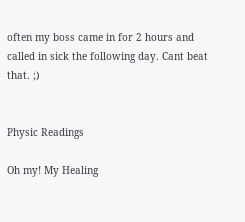often my boss came in for 2 hours and called in sick the following day. Cant beat that. ;)


Physic Readings

Oh my! My Healing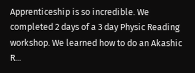Apprenticeship is so incredible. We completed 2 days of a 3 day Physic Reading workshop. We learned how to do an Akashic R...